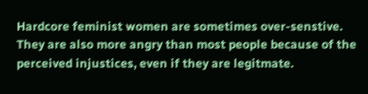Hardcore feminist women are sometimes over-senstive. They are also more angry than most people because of the perceived injustices, even if they are legitmate.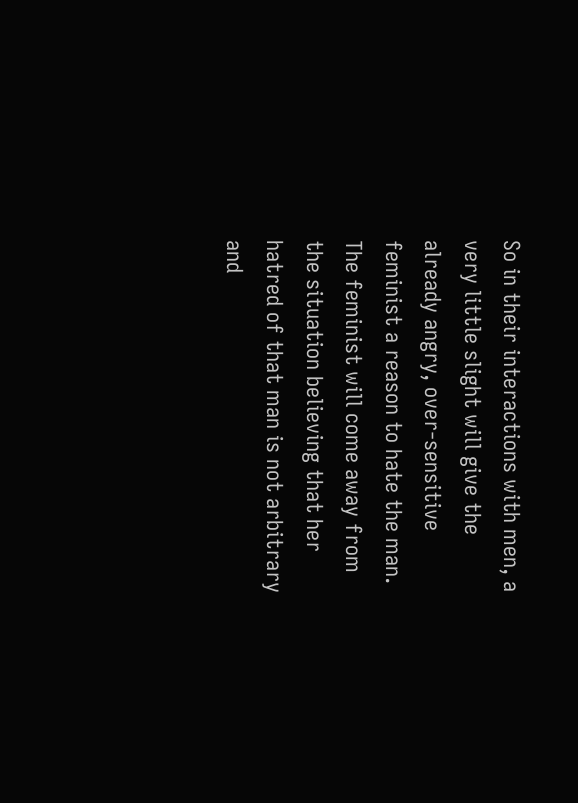So in their interactions with men, a very little slight will give the already angry, over-sensitive feminist a reason to hate the man. The feminist will come away from the situation believing that her hatred of that man is not arbitrary and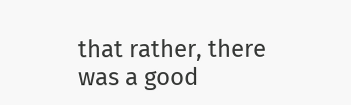that rather, there was a good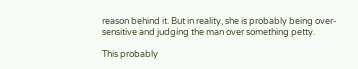reason behind it. But in reality, she is probably being over-sensitive and judging the man over something petty.

This probably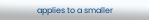applies to a smaller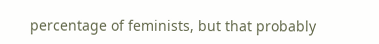percentage of feminists, but that probably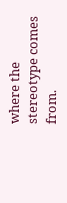where the stereotype comes from.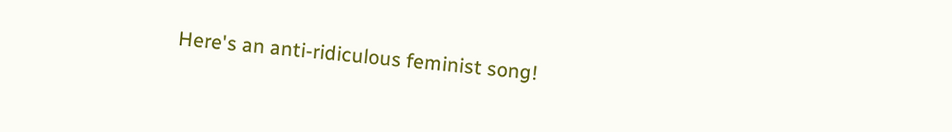Here's an anti-ridiculous feminist song!